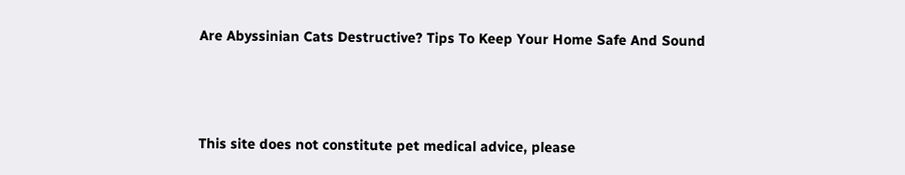Are Abyssinian Cats Destructive? Tips To Keep Your Home Safe And Sound



This site does not constitute pet medical advice, please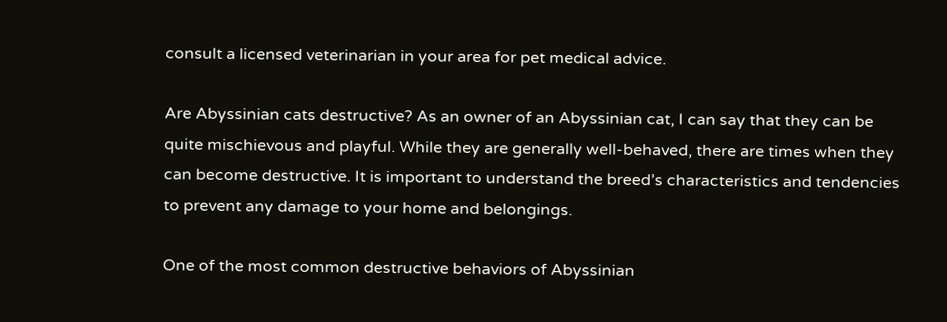consult a licensed veterinarian in your area for pet medical advice.

Are Abyssinian cats destructive? As an owner of an Abyssinian cat, I can say that they can be quite mischievous and playful. While they are generally well-behaved, there are times when they can become destructive. It is important to understand the breed’s characteristics and tendencies to prevent any damage to your home and belongings.

One of the most common destructive behaviors of Abyssinian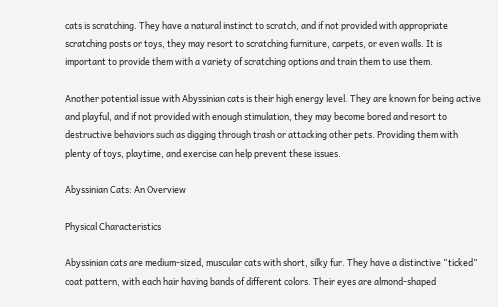cats is scratching. They have a natural instinct to scratch, and if not provided with appropriate scratching posts or toys, they may resort to scratching furniture, carpets, or even walls. It is important to provide them with a variety of scratching options and train them to use them.

Another potential issue with Abyssinian cats is their high energy level. They are known for being active and playful, and if not provided with enough stimulation, they may become bored and resort to destructive behaviors such as digging through trash or attacking other pets. Providing them with plenty of toys, playtime, and exercise can help prevent these issues.

Abyssinian Cats: An Overview

Physical Characteristics

Abyssinian cats are medium-sized, muscular cats with short, silky fur. They have a distinctive “ticked” coat pattern, with each hair having bands of different colors. Their eyes are almond-shaped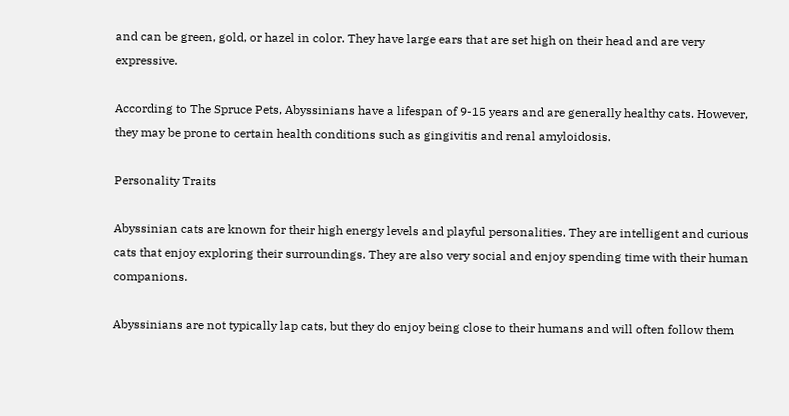and can be green, gold, or hazel in color. They have large ears that are set high on their head and are very expressive.

According to The Spruce Pets, Abyssinians have a lifespan of 9-15 years and are generally healthy cats. However, they may be prone to certain health conditions such as gingivitis and renal amyloidosis.

Personality Traits

Abyssinian cats are known for their high energy levels and playful personalities. They are intelligent and curious cats that enjoy exploring their surroundings. They are also very social and enjoy spending time with their human companions.

Abyssinians are not typically lap cats, but they do enjoy being close to their humans and will often follow them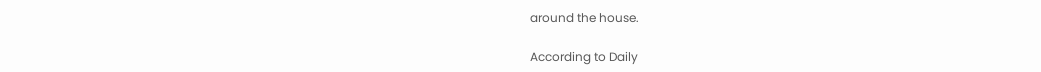around the house.

According to Daily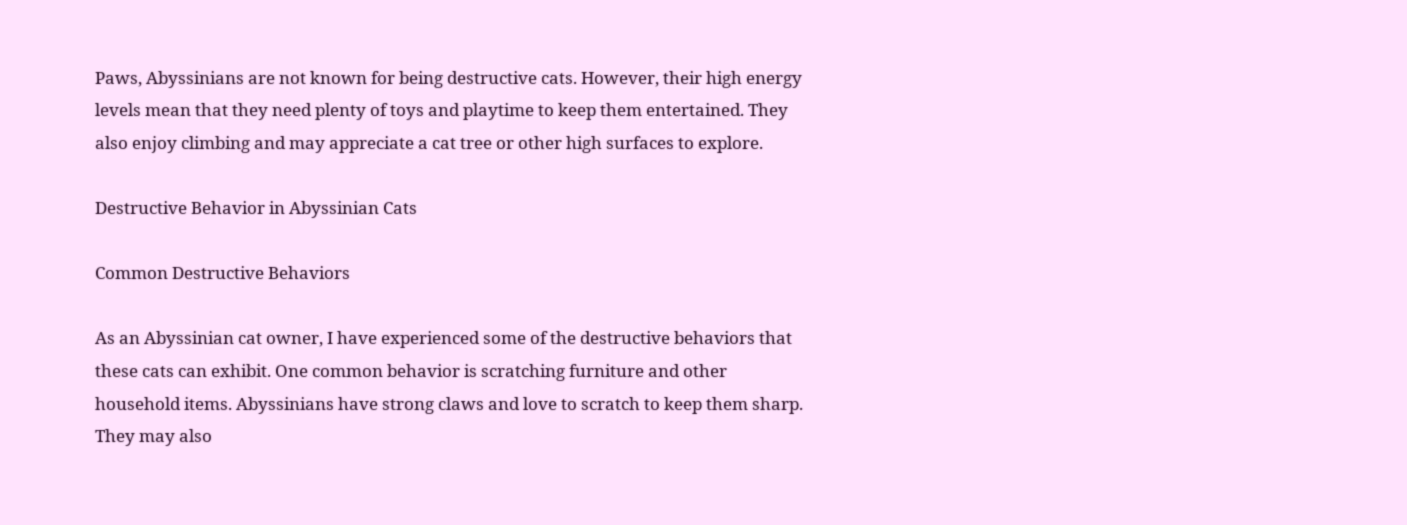Paws, Abyssinians are not known for being destructive cats. However, their high energy levels mean that they need plenty of toys and playtime to keep them entertained. They also enjoy climbing and may appreciate a cat tree or other high surfaces to explore.

Destructive Behavior in Abyssinian Cats

Common Destructive Behaviors

As an Abyssinian cat owner, I have experienced some of the destructive behaviors that these cats can exhibit. One common behavior is scratching furniture and other household items. Abyssinians have strong claws and love to scratch to keep them sharp. They may also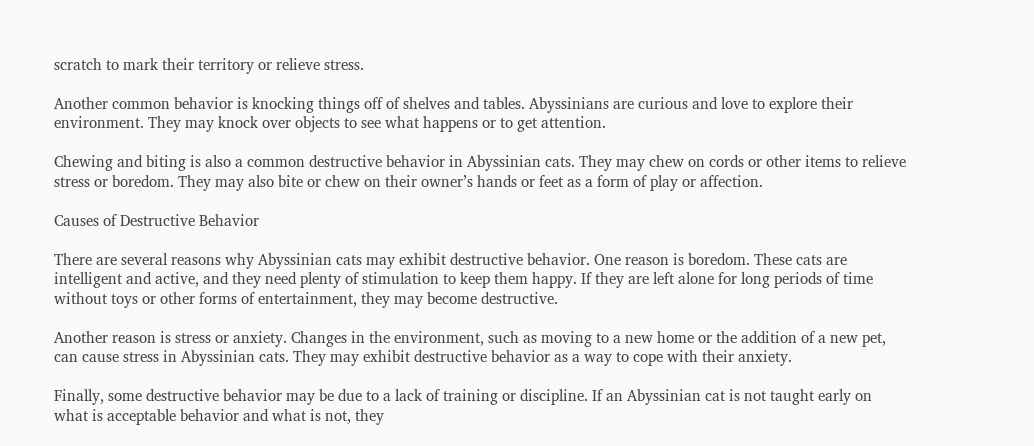scratch to mark their territory or relieve stress.

Another common behavior is knocking things off of shelves and tables. Abyssinians are curious and love to explore their environment. They may knock over objects to see what happens or to get attention.

Chewing and biting is also a common destructive behavior in Abyssinian cats. They may chew on cords or other items to relieve stress or boredom. They may also bite or chew on their owner’s hands or feet as a form of play or affection.

Causes of Destructive Behavior

There are several reasons why Abyssinian cats may exhibit destructive behavior. One reason is boredom. These cats are intelligent and active, and they need plenty of stimulation to keep them happy. If they are left alone for long periods of time without toys or other forms of entertainment, they may become destructive.

Another reason is stress or anxiety. Changes in the environment, such as moving to a new home or the addition of a new pet, can cause stress in Abyssinian cats. They may exhibit destructive behavior as a way to cope with their anxiety.

Finally, some destructive behavior may be due to a lack of training or discipline. If an Abyssinian cat is not taught early on what is acceptable behavior and what is not, they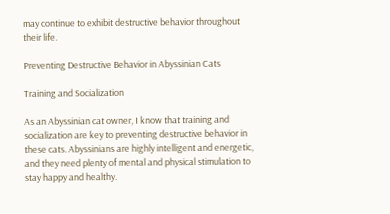may continue to exhibit destructive behavior throughout their life.

Preventing Destructive Behavior in Abyssinian Cats

Training and Socialization

As an Abyssinian cat owner, I know that training and socialization are key to preventing destructive behavior in these cats. Abyssinians are highly intelligent and energetic, and they need plenty of mental and physical stimulation to stay happy and healthy.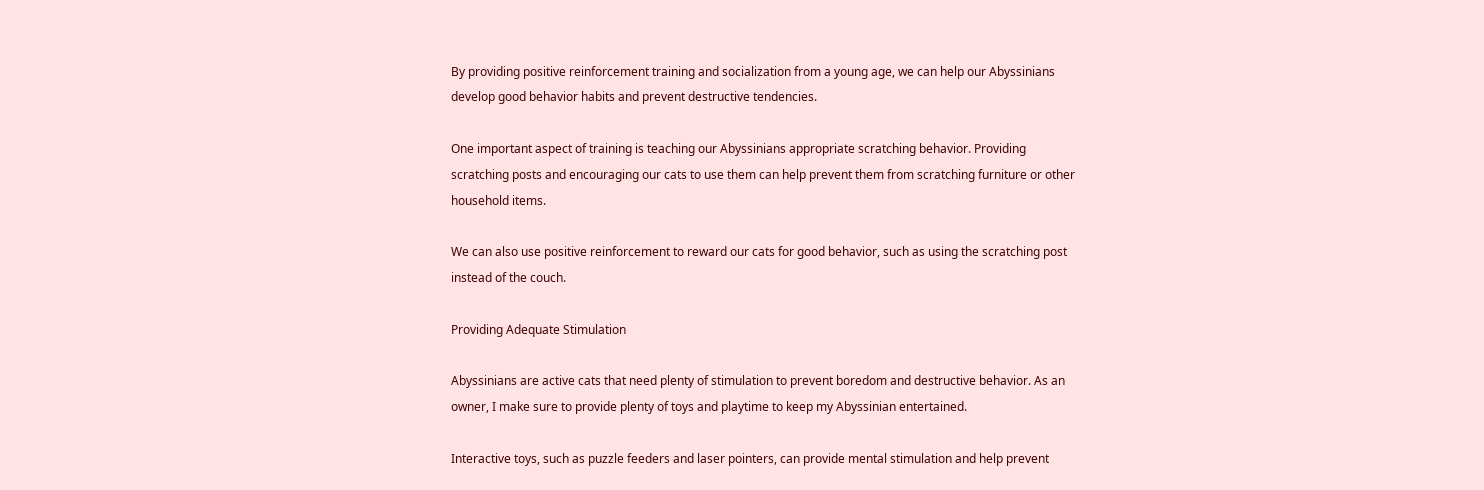By providing positive reinforcement training and socialization from a young age, we can help our Abyssinians develop good behavior habits and prevent destructive tendencies.

One important aspect of training is teaching our Abyssinians appropriate scratching behavior. Providing scratching posts and encouraging our cats to use them can help prevent them from scratching furniture or other household items.

We can also use positive reinforcement to reward our cats for good behavior, such as using the scratching post instead of the couch.

Providing Adequate Stimulation

Abyssinians are active cats that need plenty of stimulation to prevent boredom and destructive behavior. As an owner, I make sure to provide plenty of toys and playtime to keep my Abyssinian entertained.

Interactive toys, such as puzzle feeders and laser pointers, can provide mental stimulation and help prevent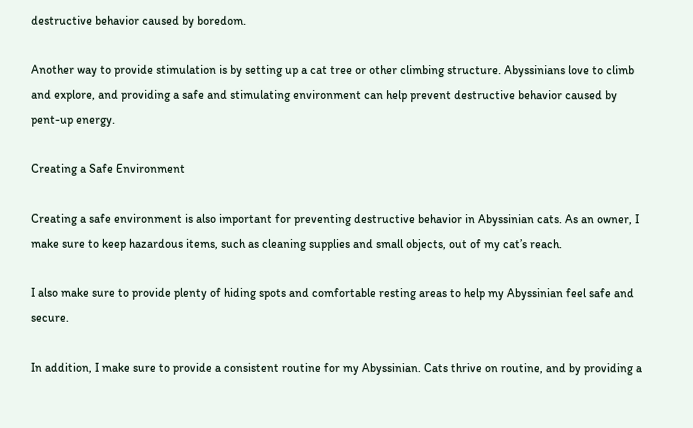destructive behavior caused by boredom.

Another way to provide stimulation is by setting up a cat tree or other climbing structure. Abyssinians love to climb and explore, and providing a safe and stimulating environment can help prevent destructive behavior caused by pent-up energy.

Creating a Safe Environment

Creating a safe environment is also important for preventing destructive behavior in Abyssinian cats. As an owner, I make sure to keep hazardous items, such as cleaning supplies and small objects, out of my cat’s reach.

I also make sure to provide plenty of hiding spots and comfortable resting areas to help my Abyssinian feel safe and secure.

In addition, I make sure to provide a consistent routine for my Abyssinian. Cats thrive on routine, and by providing a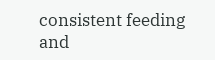consistent feeding and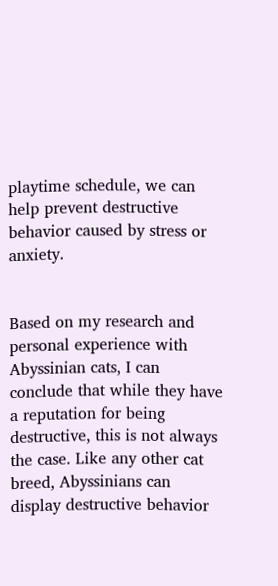playtime schedule, we can help prevent destructive behavior caused by stress or anxiety.


Based on my research and personal experience with Abyssinian cats, I can conclude that while they have a reputation for being destructive, this is not always the case. Like any other cat breed, Abyssinians can display destructive behavior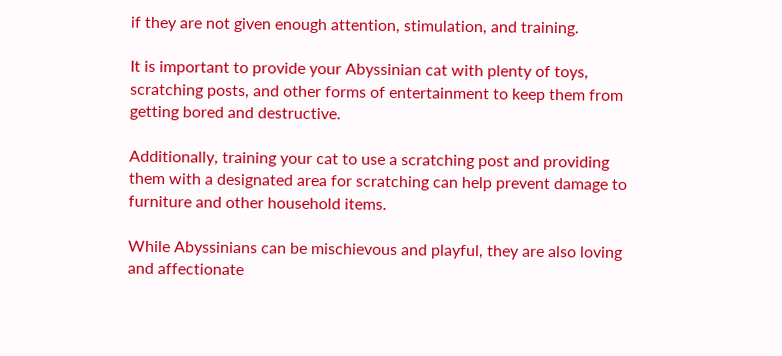if they are not given enough attention, stimulation, and training.

It is important to provide your Abyssinian cat with plenty of toys, scratching posts, and other forms of entertainment to keep them from getting bored and destructive.

Additionally, training your cat to use a scratching post and providing them with a designated area for scratching can help prevent damage to furniture and other household items.

While Abyssinians can be mischievous and playful, they are also loving and affectionate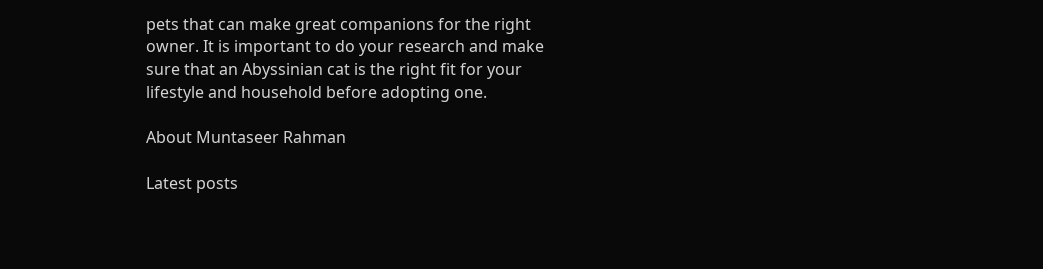pets that can make great companions for the right owner. It is important to do your research and make sure that an Abyssinian cat is the right fit for your lifestyle and household before adopting one.

About Muntaseer Rahman

Latest posts